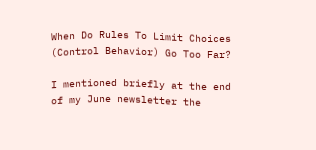When Do Rules To Limit Choices (Control Behavior) Go Too Far?

I mentioned briefly at the end of my June newsletter the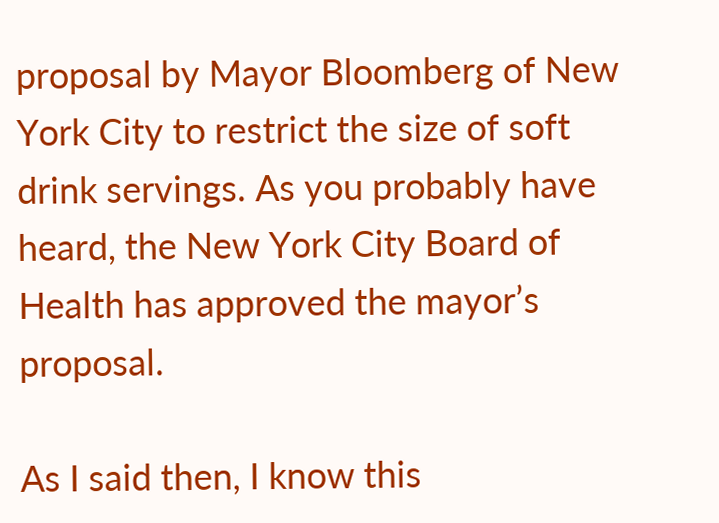proposal by Mayor Bloomberg of New York City to restrict the size of soft drink servings. As you probably have heard, the New York City Board of Health has approved the mayor’s proposal.

As I said then, I know this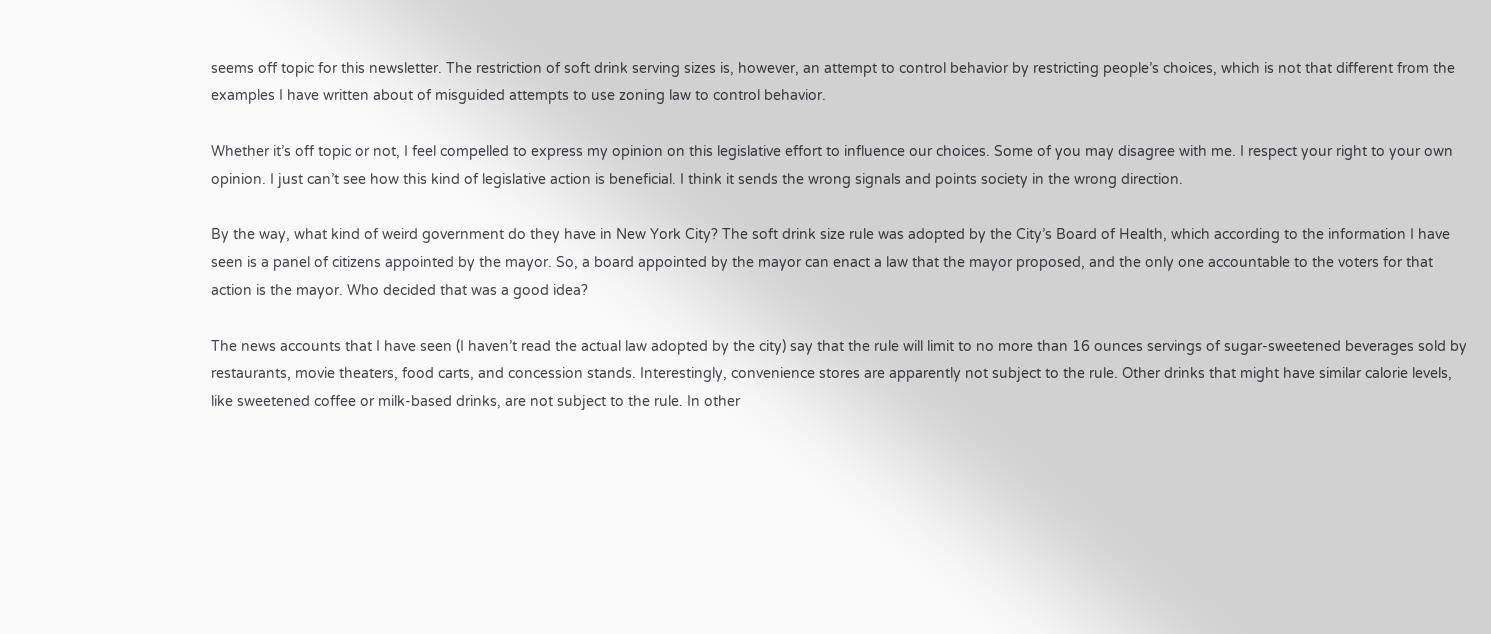seems off topic for this newsletter. The restriction of soft drink serving sizes is, however, an attempt to control behavior by restricting people’s choices, which is not that different from the examples I have written about of misguided attempts to use zoning law to control behavior.

Whether it’s off topic or not, I feel compelled to express my opinion on this legislative effort to influence our choices. Some of you may disagree with me. I respect your right to your own opinion. I just can’t see how this kind of legislative action is beneficial. I think it sends the wrong signals and points society in the wrong direction.

By the way, what kind of weird government do they have in New York City? The soft drink size rule was adopted by the City’s Board of Health, which according to the information I have seen is a panel of citizens appointed by the mayor. So, a board appointed by the mayor can enact a law that the mayor proposed, and the only one accountable to the voters for that action is the mayor. Who decided that was a good idea?

The news accounts that I have seen (I haven’t read the actual law adopted by the city) say that the rule will limit to no more than 16 ounces servings of sugar-sweetened beverages sold by restaurants, movie theaters, food carts, and concession stands. Interestingly, convenience stores are apparently not subject to the rule. Other drinks that might have similar calorie levels, like sweetened coffee or milk-based drinks, are not subject to the rule. In other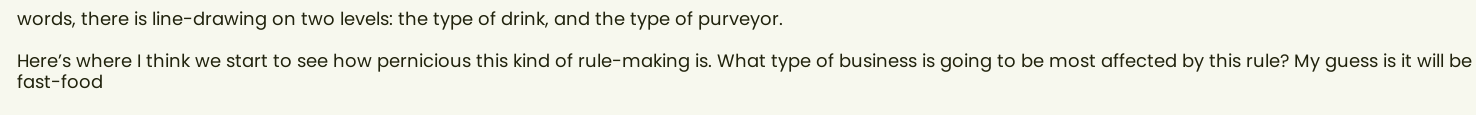words, there is line-drawing on two levels: the type of drink, and the type of purveyor.

Here’s where I think we start to see how pernicious this kind of rule-making is. What type of business is going to be most affected by this rule? My guess is it will be fast-food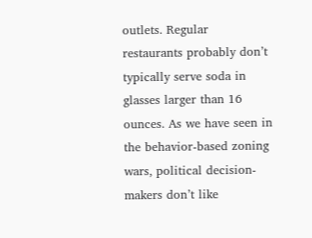outlets. Regular restaurants probably don’t typically serve soda in glasses larger than 16 ounces. As we have seen in the behavior-based zoning wars, political decision-makers don’t like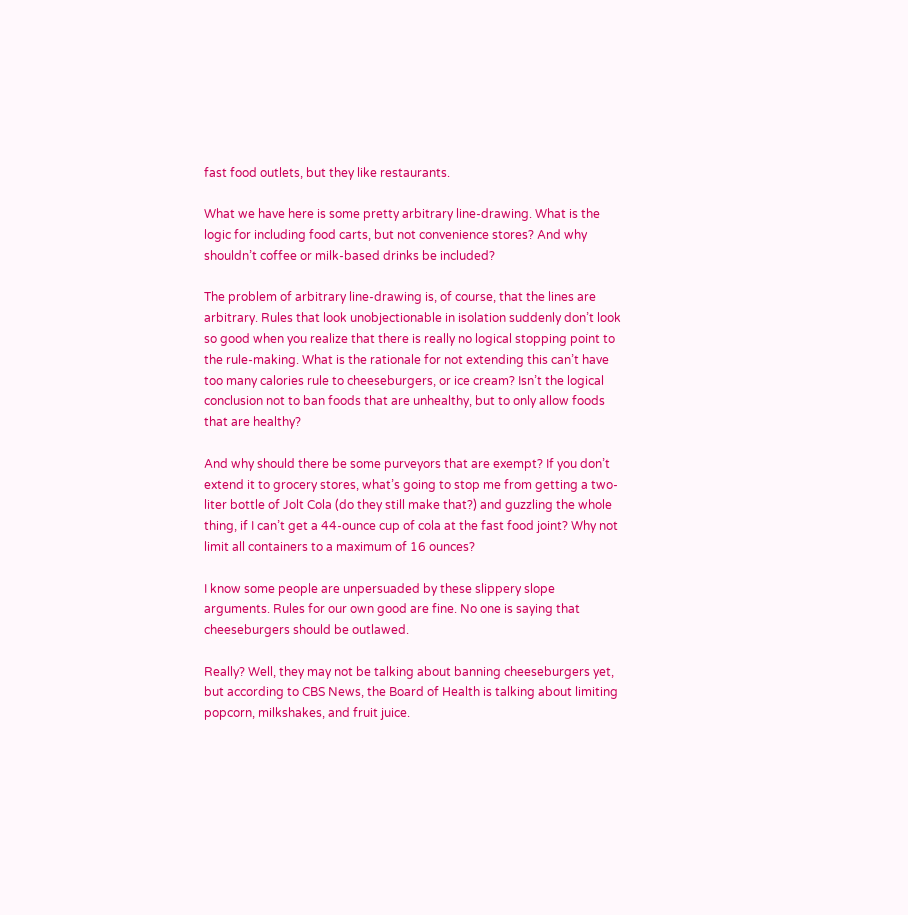fast food outlets, but they like restaurants.

What we have here is some pretty arbitrary line-drawing. What is the logic for including food carts, but not convenience stores? And why shouldn’t coffee or milk-based drinks be included?

The problem of arbitrary line-drawing is, of course, that the lines are arbitrary. Rules that look unobjectionable in isolation suddenly don’t look so good when you realize that there is really no logical stopping point to the rule-making. What is the rationale for not extending this can’t have too many calories rule to cheeseburgers, or ice cream? Isn’t the logical conclusion not to ban foods that are unhealthy, but to only allow foods that are healthy?

And why should there be some purveyors that are exempt? If you don’t extend it to grocery stores, what’s going to stop me from getting a two-liter bottle of Jolt Cola (do they still make that?) and guzzling the whole thing, if I can’t get a 44-ounce cup of cola at the fast food joint? Why not limit all containers to a maximum of 16 ounces?

I know some people are unpersuaded by these slippery slope arguments. Rules for our own good are fine. No one is saying that cheeseburgers should be outlawed.

Really? Well, they may not be talking about banning cheeseburgers yet, but according to CBS News, the Board of Health is talking about limiting popcorn, milkshakes, and fruit juice.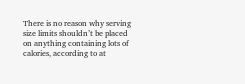There is no reason why serving size limits shouldn’t be placed on anything containing lots of calories, according to at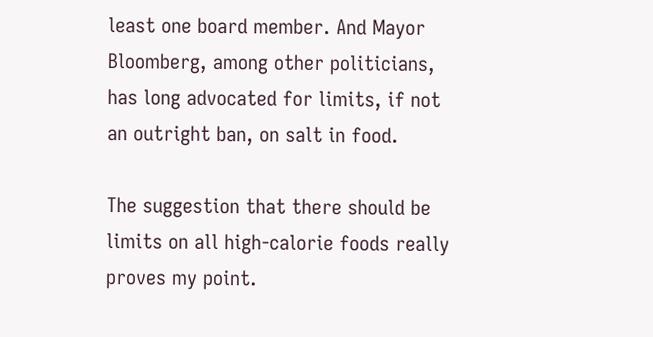least one board member. And Mayor Bloomberg, among other politicians, has long advocated for limits, if not an outright ban, on salt in food.

The suggestion that there should be limits on all high-calorie foods really proves my point.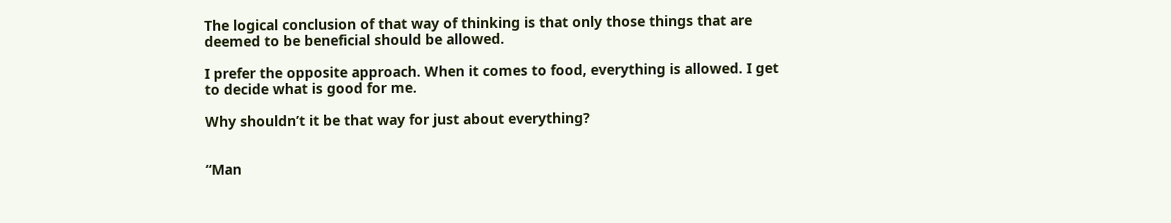The logical conclusion of that way of thinking is that only those things that are deemed to be beneficial should be allowed.

I prefer the opposite approach. When it comes to food, everything is allowed. I get to decide what is good for me.

Why shouldn’t it be that way for just about everything?


“Man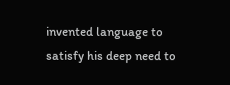invented language to satisfy his deep need to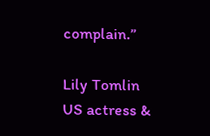complain.”

Lily Tomlin
US actress &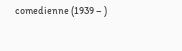comedienne (1939 – )